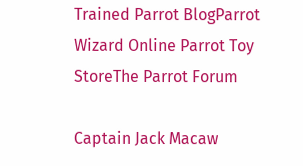Trained Parrot BlogParrot Wizard Online Parrot Toy StoreThe Parrot Forum

Captain Jack Macaw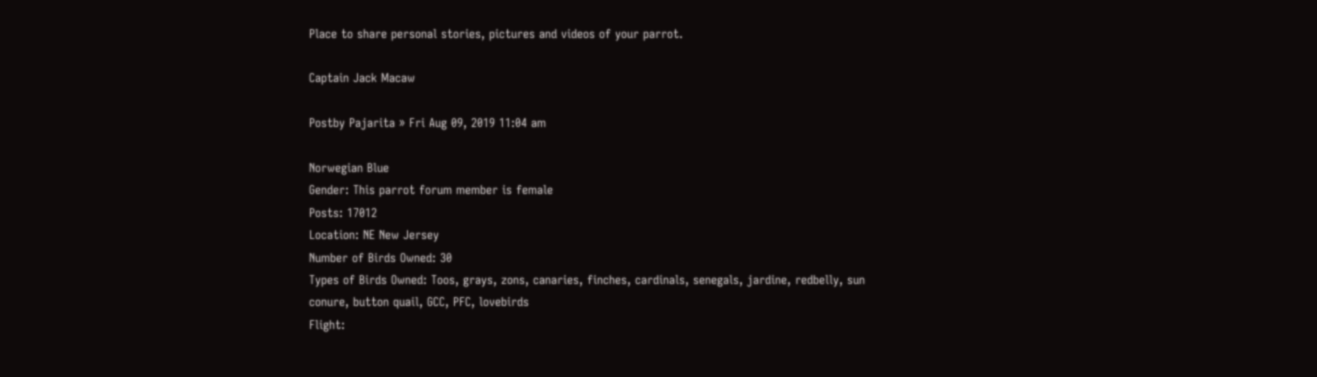Place to share personal stories, pictures and videos of your parrot.

Captain Jack Macaw

Postby Pajarita » Fri Aug 09, 2019 11:04 am

Norwegian Blue
Gender: This parrot forum member is female
Posts: 17012
Location: NE New Jersey
Number of Birds Owned: 30
Types of Birds Owned: Toos, grays, zons, canaries, finches, cardinals, senegals, jardine, redbelly, sun conure, button quail, GCC, PFC, lovebirds
Flight: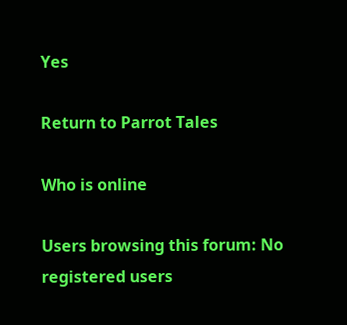Yes

Return to Parrot Tales

Who is online

Users browsing this forum: No registered users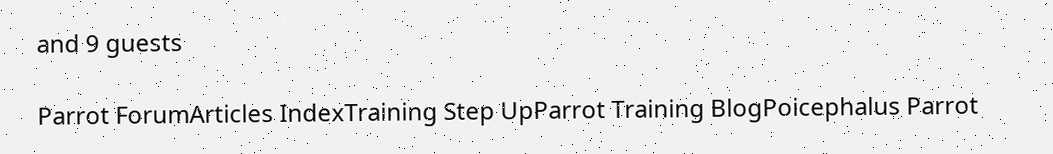and 9 guests

Parrot ForumArticles IndexTraining Step UpParrot Training BlogPoicephalus Parrot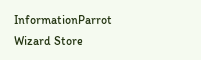InformationParrot Wizard Store